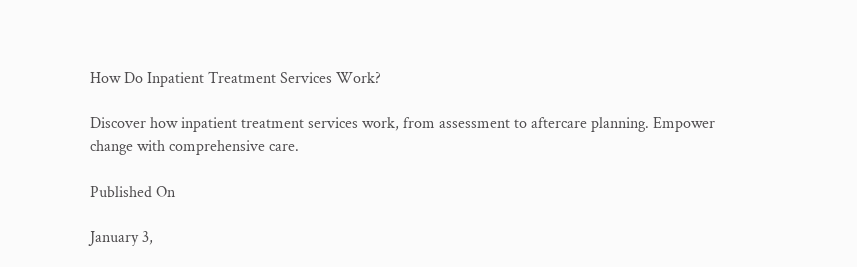How Do Inpatient Treatment Services Work?

Discover how inpatient treatment services work, from assessment to aftercare planning. Empower change with comprehensive care.

Published On

January 3,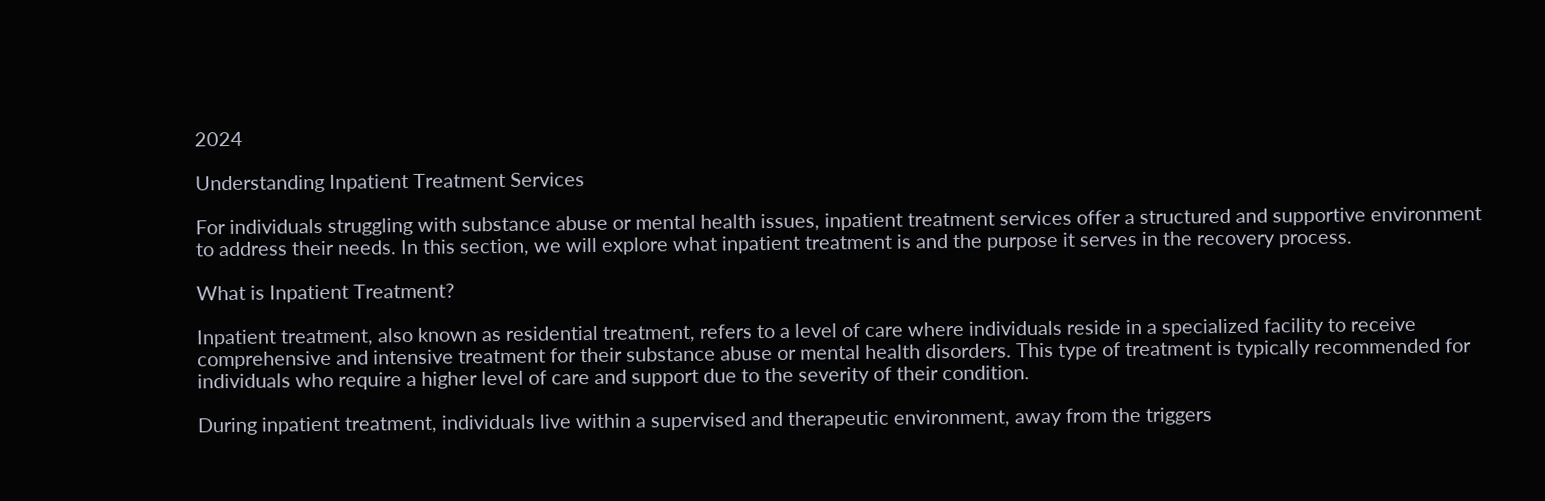2024

Understanding Inpatient Treatment Services

For individuals struggling with substance abuse or mental health issues, inpatient treatment services offer a structured and supportive environment to address their needs. In this section, we will explore what inpatient treatment is and the purpose it serves in the recovery process.

What is Inpatient Treatment?

Inpatient treatment, also known as residential treatment, refers to a level of care where individuals reside in a specialized facility to receive comprehensive and intensive treatment for their substance abuse or mental health disorders. This type of treatment is typically recommended for individuals who require a higher level of care and support due to the severity of their condition.

During inpatient treatment, individuals live within a supervised and therapeutic environment, away from the triggers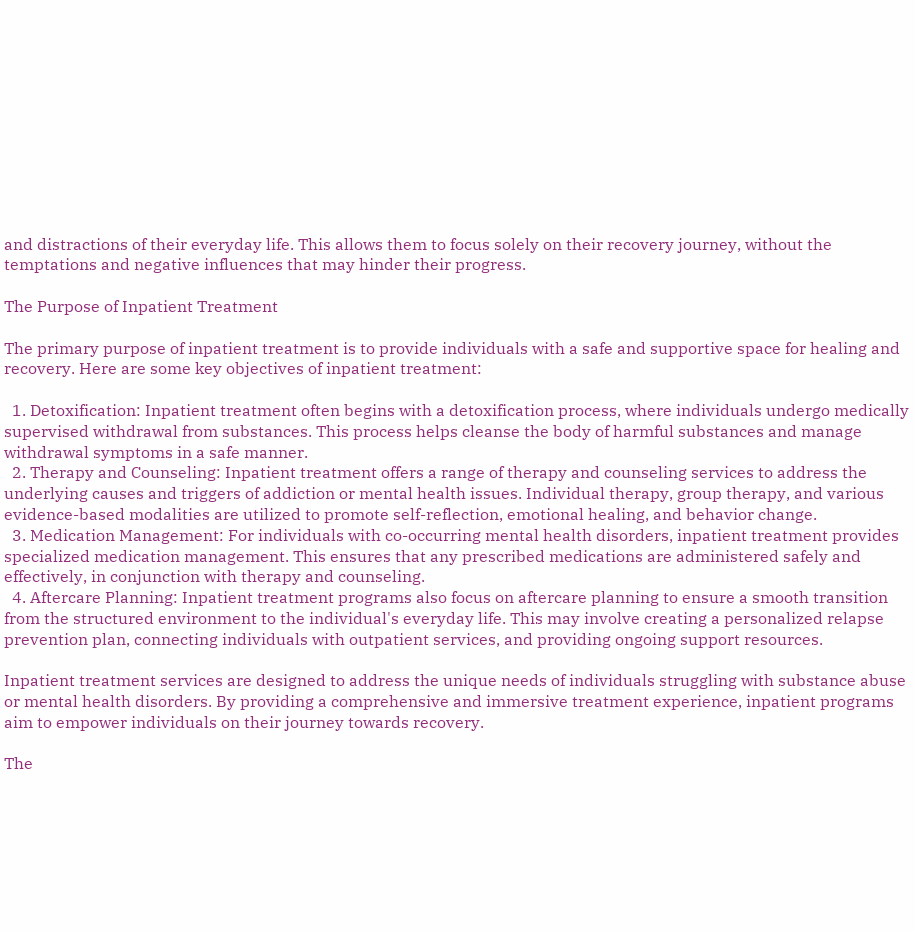and distractions of their everyday life. This allows them to focus solely on their recovery journey, without the temptations and negative influences that may hinder their progress.

The Purpose of Inpatient Treatment

The primary purpose of inpatient treatment is to provide individuals with a safe and supportive space for healing and recovery. Here are some key objectives of inpatient treatment:

  1. Detoxification: Inpatient treatment often begins with a detoxification process, where individuals undergo medically supervised withdrawal from substances. This process helps cleanse the body of harmful substances and manage withdrawal symptoms in a safe manner.
  2. Therapy and Counseling: Inpatient treatment offers a range of therapy and counseling services to address the underlying causes and triggers of addiction or mental health issues. Individual therapy, group therapy, and various evidence-based modalities are utilized to promote self-reflection, emotional healing, and behavior change.
  3. Medication Management: For individuals with co-occurring mental health disorders, inpatient treatment provides specialized medication management. This ensures that any prescribed medications are administered safely and effectively, in conjunction with therapy and counseling.
  4. Aftercare Planning: Inpatient treatment programs also focus on aftercare planning to ensure a smooth transition from the structured environment to the individual's everyday life. This may involve creating a personalized relapse prevention plan, connecting individuals with outpatient services, and providing ongoing support resources.

Inpatient treatment services are designed to address the unique needs of individuals struggling with substance abuse or mental health disorders. By providing a comprehensive and immersive treatment experience, inpatient programs aim to empower individuals on their journey towards recovery.

The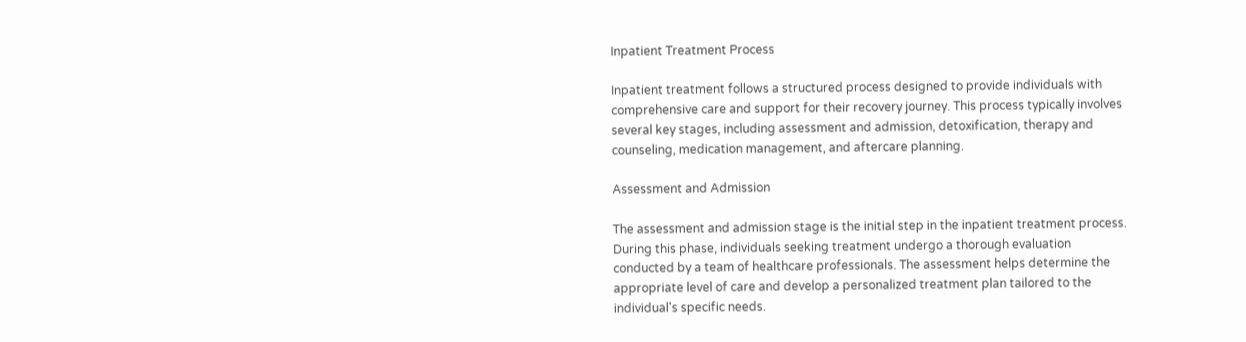Inpatient Treatment Process

Inpatient treatment follows a structured process designed to provide individuals with comprehensive care and support for their recovery journey. This process typically involves several key stages, including assessment and admission, detoxification, therapy and counseling, medication management, and aftercare planning.

Assessment and Admission

The assessment and admission stage is the initial step in the inpatient treatment process. During this phase, individuals seeking treatment undergo a thorough evaluation conducted by a team of healthcare professionals. The assessment helps determine the appropriate level of care and develop a personalized treatment plan tailored to the individual's specific needs.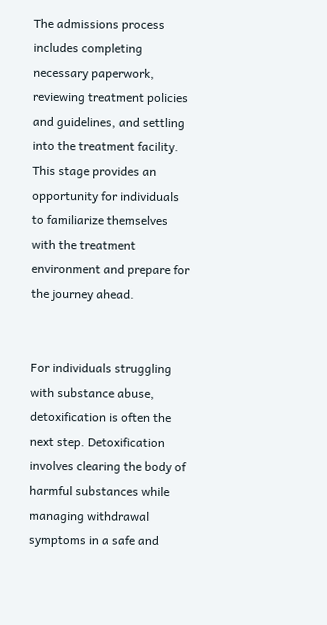The admissions process includes completing necessary paperwork, reviewing treatment policies and guidelines, and settling into the treatment facility. This stage provides an opportunity for individuals to familiarize themselves with the treatment environment and prepare for the journey ahead.


For individuals struggling with substance abuse, detoxification is often the next step. Detoxification involves clearing the body of harmful substances while managing withdrawal symptoms in a safe and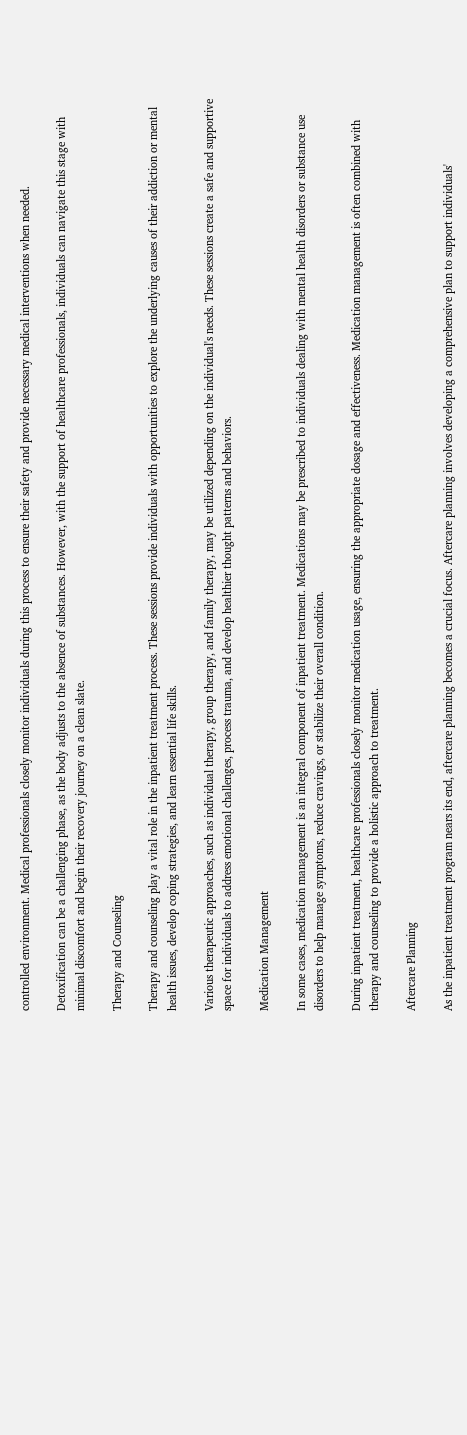controlled environment. Medical professionals closely monitor individuals during this process to ensure their safety and provide necessary medical interventions when needed.

Detoxification can be a challenging phase, as the body adjusts to the absence of substances. However, with the support of healthcare professionals, individuals can navigate this stage with minimal discomfort and begin their recovery journey on a clean slate.

Therapy and Counseling

Therapy and counseling play a vital role in the inpatient treatment process. These sessions provide individuals with opportunities to explore the underlying causes of their addiction or mental health issues, develop coping strategies, and learn essential life skills.

Various therapeutic approaches, such as individual therapy, group therapy, and family therapy, may be utilized depending on the individual's needs. These sessions create a safe and supportive space for individuals to address emotional challenges, process trauma, and develop healthier thought patterns and behaviors.

Medication Management

In some cases, medication management is an integral component of inpatient treatment. Medications may be prescribed to individuals dealing with mental health disorders or substance use disorders to help manage symptoms, reduce cravings, or stabilize their overall condition.

During inpatient treatment, healthcare professionals closely monitor medication usage, ensuring the appropriate dosage and effectiveness. Medication management is often combined with therapy and counseling to provide a holistic approach to treatment.

Aftercare Planning

As the inpatient treatment program nears its end, aftercare planning becomes a crucial focus. Aftercare planning involves developing a comprehensive plan to support individuals'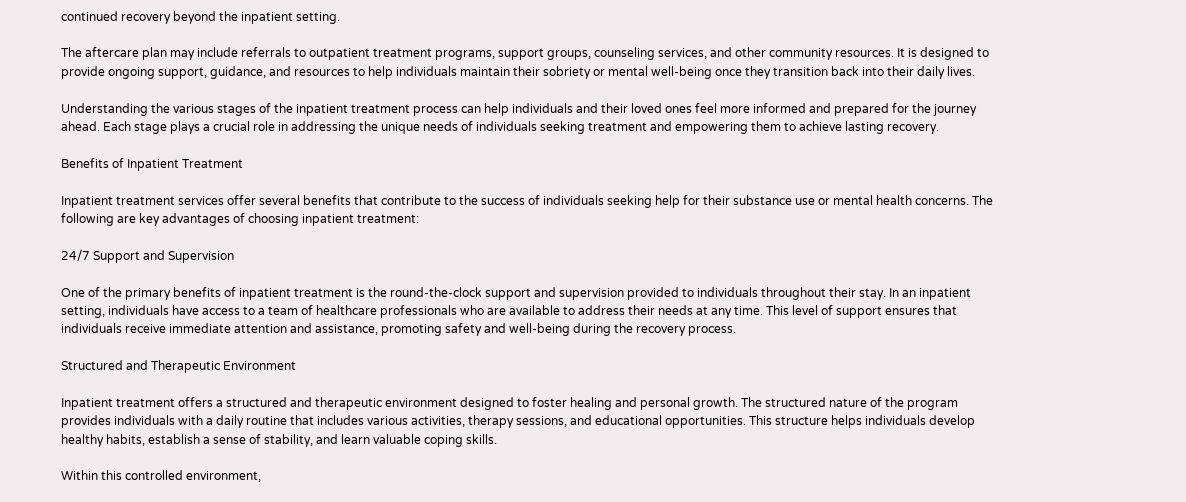continued recovery beyond the inpatient setting.

The aftercare plan may include referrals to outpatient treatment programs, support groups, counseling services, and other community resources. It is designed to provide ongoing support, guidance, and resources to help individuals maintain their sobriety or mental well-being once they transition back into their daily lives.

Understanding the various stages of the inpatient treatment process can help individuals and their loved ones feel more informed and prepared for the journey ahead. Each stage plays a crucial role in addressing the unique needs of individuals seeking treatment and empowering them to achieve lasting recovery.

Benefits of Inpatient Treatment

Inpatient treatment services offer several benefits that contribute to the success of individuals seeking help for their substance use or mental health concerns. The following are key advantages of choosing inpatient treatment:

24/7 Support and Supervision

One of the primary benefits of inpatient treatment is the round-the-clock support and supervision provided to individuals throughout their stay. In an inpatient setting, individuals have access to a team of healthcare professionals who are available to address their needs at any time. This level of support ensures that individuals receive immediate attention and assistance, promoting safety and well-being during the recovery process.

Structured and Therapeutic Environment

Inpatient treatment offers a structured and therapeutic environment designed to foster healing and personal growth. The structured nature of the program provides individuals with a daily routine that includes various activities, therapy sessions, and educational opportunities. This structure helps individuals develop healthy habits, establish a sense of stability, and learn valuable coping skills.

Within this controlled environment,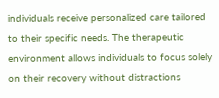individuals receive personalized care tailored to their specific needs. The therapeutic environment allows individuals to focus solely on their recovery without distractions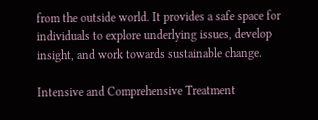from the outside world. It provides a safe space for individuals to explore underlying issues, develop insight, and work towards sustainable change.

Intensive and Comprehensive Treatment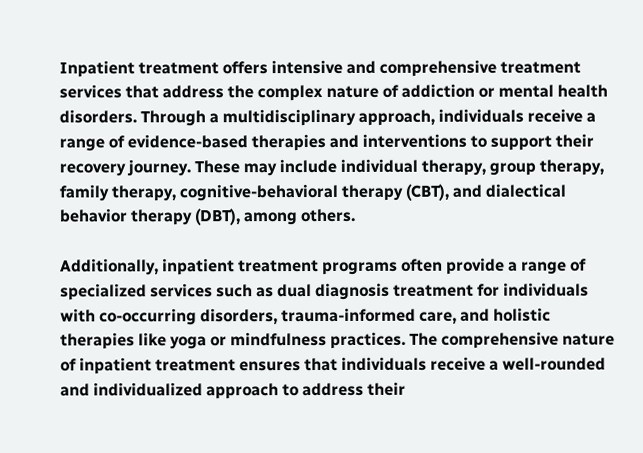Inpatient treatment offers intensive and comprehensive treatment services that address the complex nature of addiction or mental health disorders. Through a multidisciplinary approach, individuals receive a range of evidence-based therapies and interventions to support their recovery journey. These may include individual therapy, group therapy, family therapy, cognitive-behavioral therapy (CBT), and dialectical behavior therapy (DBT), among others.

Additionally, inpatient treatment programs often provide a range of specialized services such as dual diagnosis treatment for individuals with co-occurring disorders, trauma-informed care, and holistic therapies like yoga or mindfulness practices. The comprehensive nature of inpatient treatment ensures that individuals receive a well-rounded and individualized approach to address their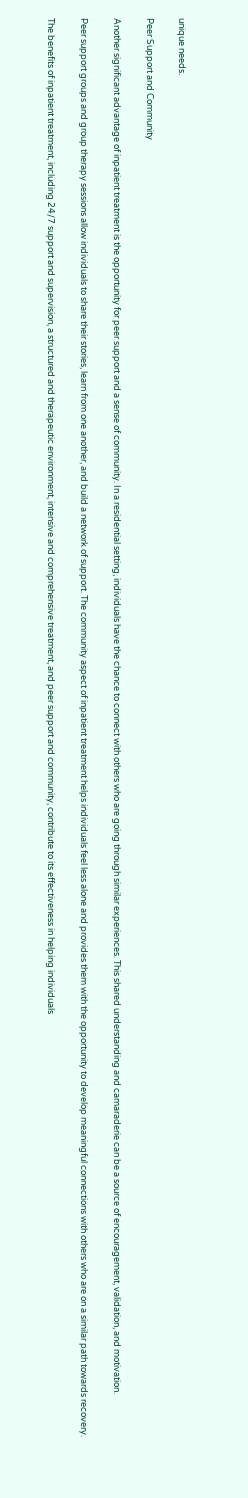unique needs.

Peer Support and Community

Another significant advantage of inpatient treatment is the opportunity for peer support and a sense of community. In a residential setting, individuals have the chance to connect with others who are going through similar experiences. This shared understanding and camaraderie can be a source of encouragement, validation, and motivation.

Peer support groups and group therapy sessions allow individuals to share their stories, learn from one another, and build a network of support. The community aspect of inpatient treatment helps individuals feel less alone and provides them with the opportunity to develop meaningful connections with others who are on a similar path towards recovery.

The benefits of inpatient treatment, including 24/7 support and supervision, a structured and therapeutic environment, intensive and comprehensive treatment, and peer support and community, contribute to its effectiveness in helping individuals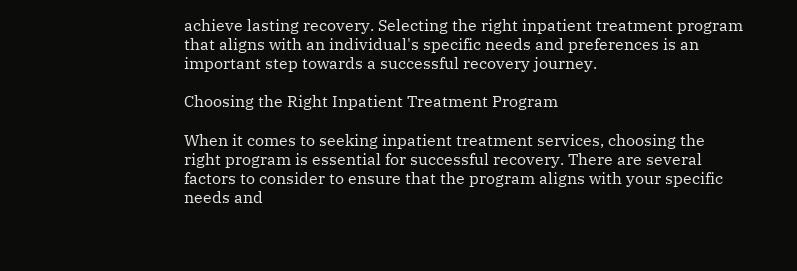achieve lasting recovery. Selecting the right inpatient treatment program that aligns with an individual's specific needs and preferences is an important step towards a successful recovery journey.

Choosing the Right Inpatient Treatment Program

When it comes to seeking inpatient treatment services, choosing the right program is essential for successful recovery. There are several factors to consider to ensure that the program aligns with your specific needs and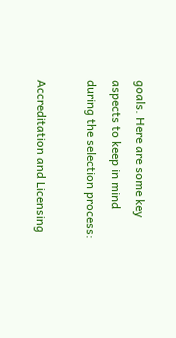goals. Here are some key aspects to keep in mind during the selection process:

Accreditation and Licensing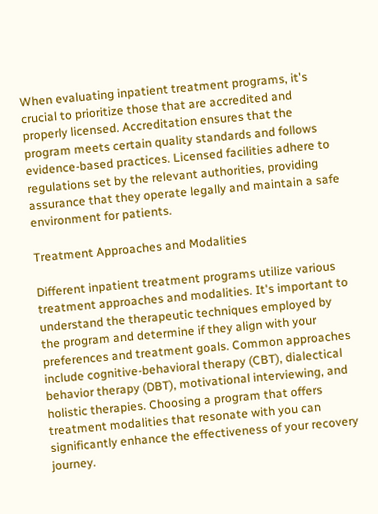When evaluating inpatient treatment programs, it's crucial to prioritize those that are accredited and properly licensed. Accreditation ensures that the program meets certain quality standards and follows evidence-based practices. Licensed facilities adhere to regulations set by the relevant authorities, providing assurance that they operate legally and maintain a safe environment for patients.

Treatment Approaches and Modalities

Different inpatient treatment programs utilize various treatment approaches and modalities. It's important to understand the therapeutic techniques employed by the program and determine if they align with your preferences and treatment goals. Common approaches include cognitive-behavioral therapy (CBT), dialectical behavior therapy (DBT), motivational interviewing, and holistic therapies. Choosing a program that offers treatment modalities that resonate with you can significantly enhance the effectiveness of your recovery journey.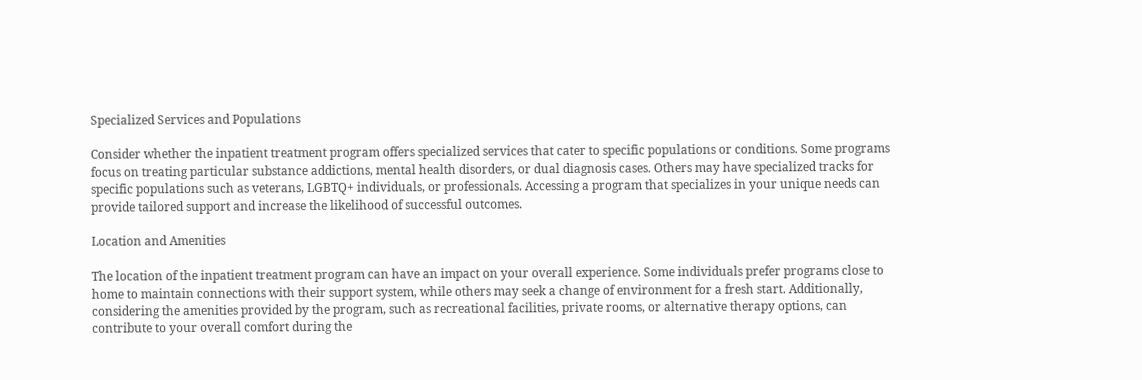Specialized Services and Populations

Consider whether the inpatient treatment program offers specialized services that cater to specific populations or conditions. Some programs focus on treating particular substance addictions, mental health disorders, or dual diagnosis cases. Others may have specialized tracks for specific populations such as veterans, LGBTQ+ individuals, or professionals. Accessing a program that specializes in your unique needs can provide tailored support and increase the likelihood of successful outcomes.

Location and Amenities

The location of the inpatient treatment program can have an impact on your overall experience. Some individuals prefer programs close to home to maintain connections with their support system, while others may seek a change of environment for a fresh start. Additionally, considering the amenities provided by the program, such as recreational facilities, private rooms, or alternative therapy options, can contribute to your overall comfort during the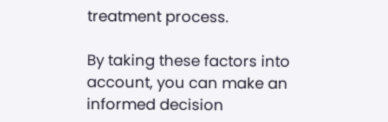treatment process.

By taking these factors into account, you can make an informed decision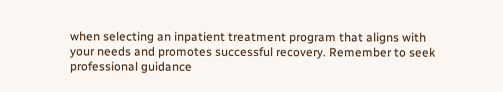when selecting an inpatient treatment program that aligns with your needs and promotes successful recovery. Remember to seek professional guidance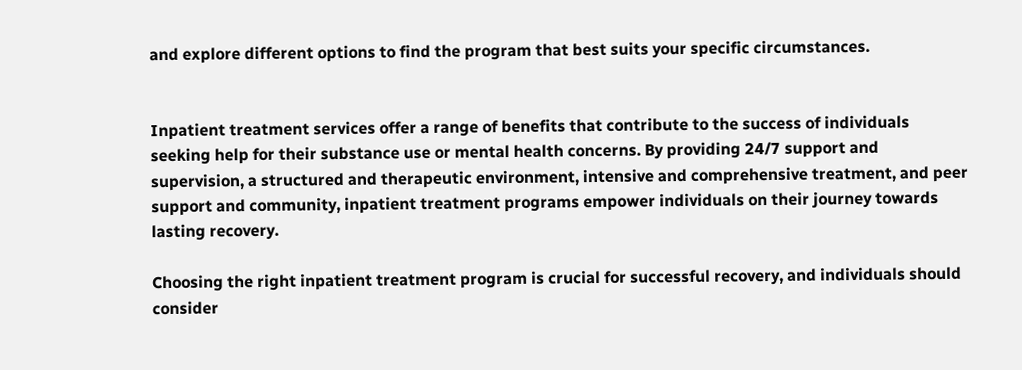and explore different options to find the program that best suits your specific circumstances.


Inpatient treatment services offer a range of benefits that contribute to the success of individuals seeking help for their substance use or mental health concerns. By providing 24/7 support and supervision, a structured and therapeutic environment, intensive and comprehensive treatment, and peer support and community, inpatient treatment programs empower individuals on their journey towards lasting recovery.

Choosing the right inpatient treatment program is crucial for successful recovery, and individuals should consider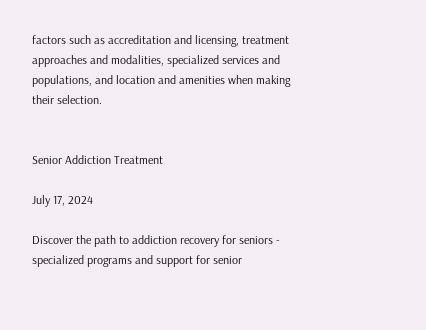factors such as accreditation and licensing, treatment approaches and modalities, specialized services and populations, and location and amenities when making their selection.


Senior Addiction Treatment

July 17, 2024

Discover the path to addiction recovery for seniors - specialized programs and support for senior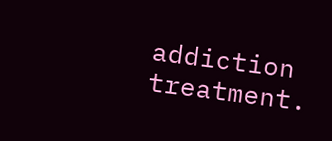addiction treatment.